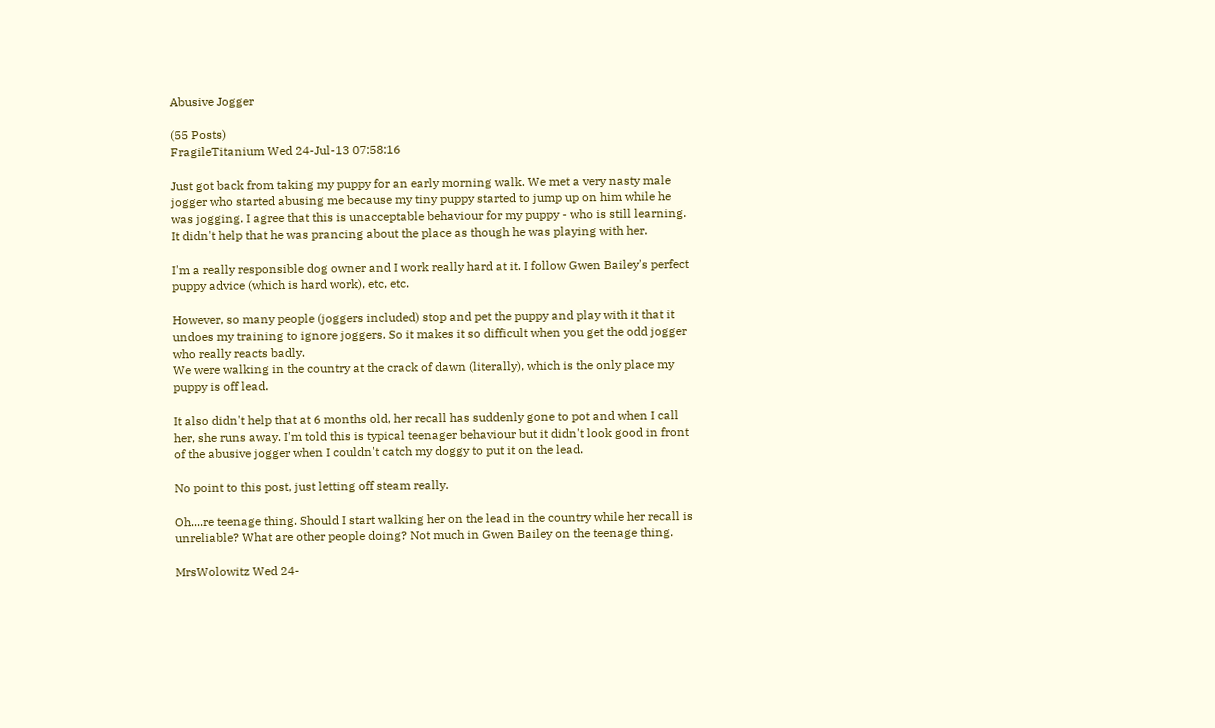Abusive Jogger

(55 Posts)
FragileTitanium Wed 24-Jul-13 07:58:16

Just got back from taking my puppy for an early morning walk. We met a very nasty male jogger who started abusing me because my tiny puppy started to jump up on him while he was jogging. I agree that this is unacceptable behaviour for my puppy - who is still learning. It didn't help that he was prancing about the place as though he was playing with her.

I'm a really responsible dog owner and I work really hard at it. I follow Gwen Bailey's perfect puppy advice (which is hard work), etc, etc.

However, so many people (joggers included) stop and pet the puppy and play with it that it undoes my training to ignore joggers. So it makes it so difficult when you get the odd jogger who really reacts badly.
We were walking in the country at the crack of dawn (literally), which is the only place my puppy is off lead.

It also didn't help that at 6 months old, her recall has suddenly gone to pot and when I call her, she runs away. I'm told this is typical teenager behaviour but it didn't look good in front of the abusive jogger when I couldn't catch my doggy to put it on the lead.

No point to this post, just letting off steam really.

Oh....re teenage thing. Should I start walking her on the lead in the country while her recall is unreliable? What are other people doing? Not much in Gwen Bailey on the teenage thing.

MrsWolowitz Wed 24-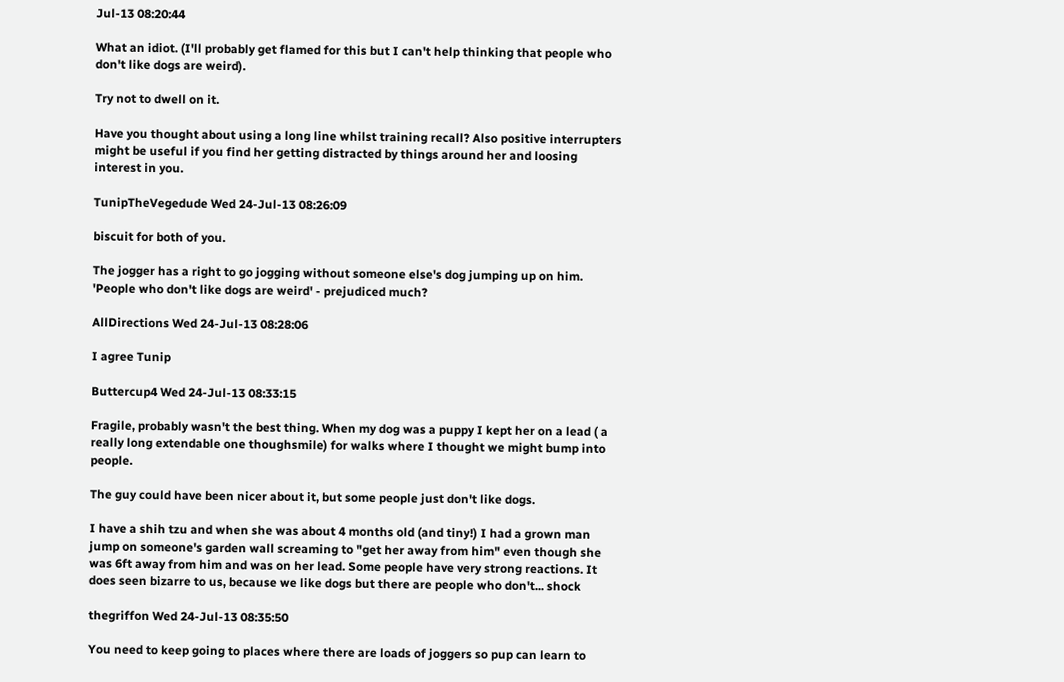Jul-13 08:20:44

What an idiot. (I'll probably get flamed for this but I can't help thinking that people who don't like dogs are weird).

Try not to dwell on it.

Have you thought about using a long line whilst training recall? Also positive interrupters might be useful if you find her getting distracted by things around her and loosing interest in you.

TunipTheVegedude Wed 24-Jul-13 08:26:09

biscuit for both of you.

The jogger has a right to go jogging without someone else's dog jumping up on him.
'People who don't like dogs are weird' - prejudiced much?

AllDirections Wed 24-Jul-13 08:28:06

I agree Tunip

Buttercup4 Wed 24-Jul-13 08:33:15

Fragile, probably wasn't the best thing. When my dog was a puppy I kept her on a lead ( a really long extendable one thoughsmile) for walks where I thought we might bump into people.

The guy could have been nicer about it, but some people just don't like dogs.

I have a shih tzu and when she was about 4 months old (and tiny!) I had a grown man jump on someone's garden wall screaming to "get her away from him" even though she was 6ft away from him and was on her lead. Some people have very strong reactions. It does seen bizarre to us, because we like dogs but there are people who don't... shock

thegriffon Wed 24-Jul-13 08:35:50

You need to keep going to places where there are loads of joggers so pup can learn to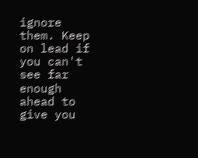ignore them. Keep on lead if you can't see far enough ahead to give you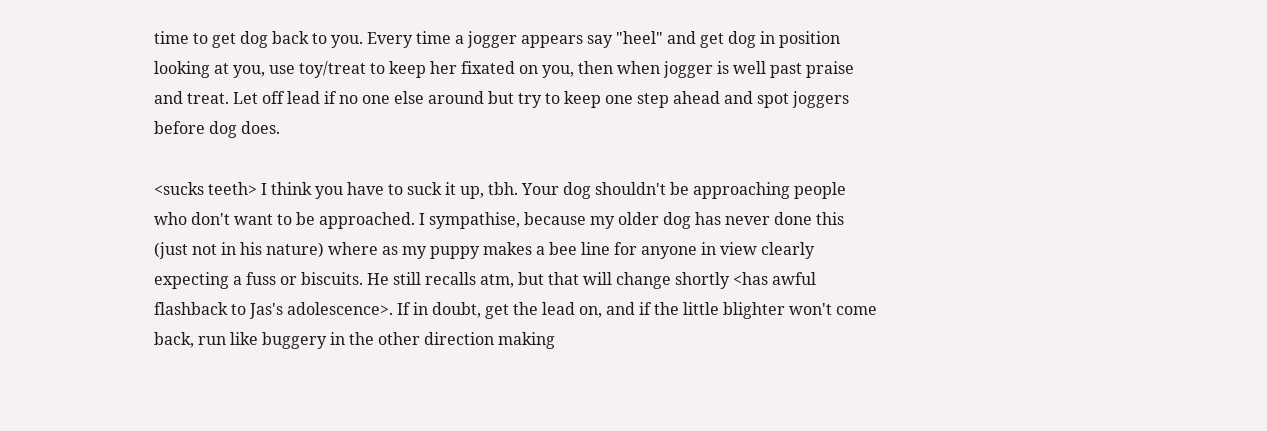time to get dog back to you. Every time a jogger appears say "heel" and get dog in position looking at you, use toy/treat to keep her fixated on you, then when jogger is well past praise and treat. Let off lead if no one else around but try to keep one step ahead and spot joggers before dog does.

<sucks teeth> I think you have to suck it up, tbh. Your dog shouldn't be approaching people who don't want to be approached. I sympathise, because my older dog has never done this (just not in his nature) where as my puppy makes a bee line for anyone in view clearly expecting a fuss or biscuits. He still recalls atm, but that will change shortly <has awful flashback to Jas's adolescence>. If in doubt, get the lead on, and if the little blighter won't come back, run like buggery in the other direction making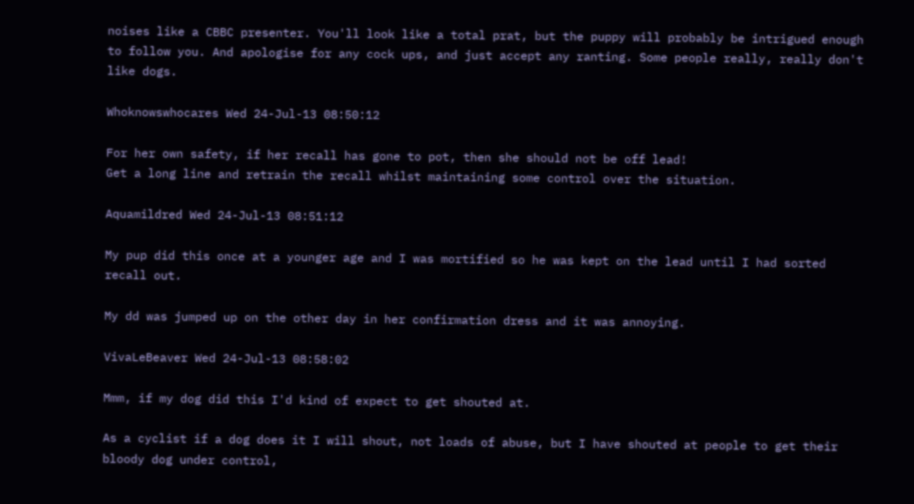noises like a CBBC presenter. You'll look like a total prat, but the puppy will probably be intrigued enough to follow you. And apologise for any cock ups, and just accept any ranting. Some people really, really don't like dogs.

Whoknowswhocares Wed 24-Jul-13 08:50:12

For her own safety, if her recall has gone to pot, then she should not be off lead!
Get a long line and retrain the recall whilst maintaining some control over the situation.

Aquamildred Wed 24-Jul-13 08:51:12

My pup did this once at a younger age and I was mortified so he was kept on the lead until I had sorted recall out.

My dd was jumped up on the other day in her confirmation dress and it was annoying.

VivaLeBeaver Wed 24-Jul-13 08:58:02

Mmm, if my dog did this I'd kind of expect to get shouted at.

As a cyclist if a dog does it I will shout, not loads of abuse, but I have shouted at people to get their bloody dog under control,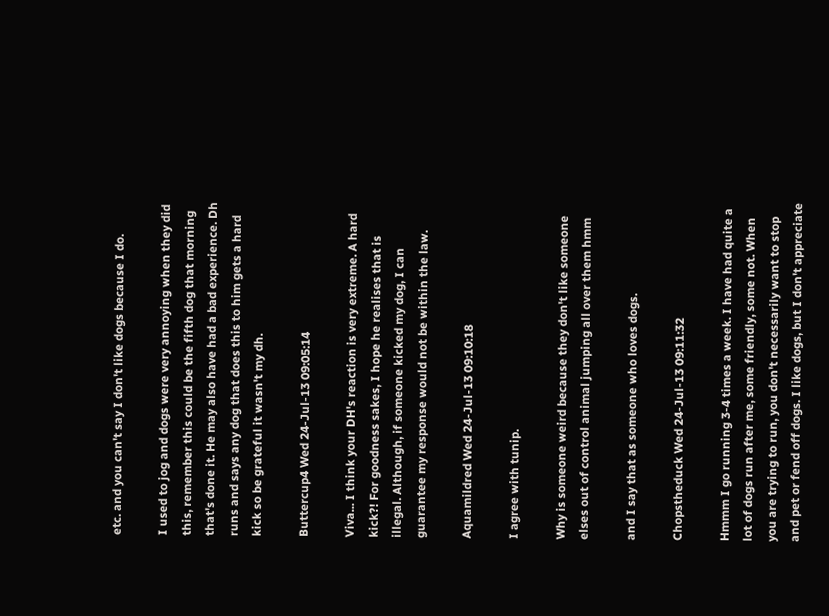etc. and you can't say I don't like dogs because I do.

I used to jog and dogs were very annoying when they did this, remember this could be the fifth dog that morning that's done it. He may also have had a bad experience. Dh runs and says any dog that does this to him gets a hard kick so be grateful it wasn't my dh.

Buttercup4 Wed 24-Jul-13 09:05:14

Viva... I think your DH's reaction is very extreme. A hard kick?! For goodness sakes, I hope he realises that is illegal. Although, if someone kicked my dog, I can guarantee my response would not be within the law.

Aquamildred Wed 24-Jul-13 09:10:18

I agree with tunip.

Why is someone weird because they don't like someone elses out of control animal jumping all over them hmm

and I say that as someone who loves dogs.

Chopstheduck Wed 24-Jul-13 09:11:32

Hmmm I go running 3-4 times a week. I have had quite a lot of dogs run after me, some friendly, some not. When you are trying to run, you don't necessarily want to stop and pet or fend off dogs. I like dogs, but I don't appreciate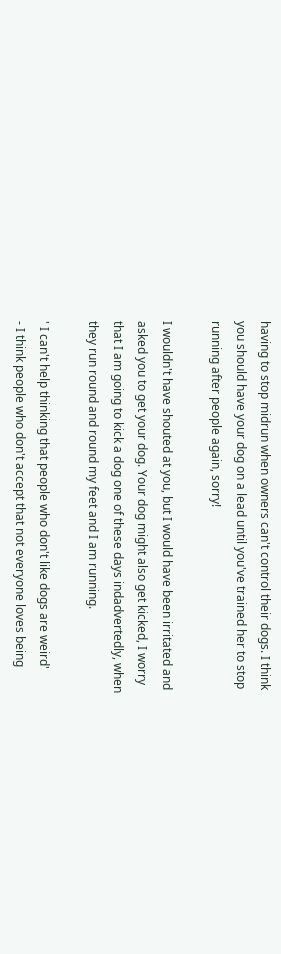having to stop midrun when owners can't control their dogs. I think you should have your dog on a lead until you've trained her to stop running after people again, sorry!

I wouldn't have shouted at you, but I would have been irritated and asked you to get your dog. Your dog might also get kicked, I worry that I am going to kick a dog one of these days indadvertedly, when they run round and round my feet and I am running.

' I can't help thinking that people who don't like dogs are weird'
- I think people who don't accept that not everyone loves being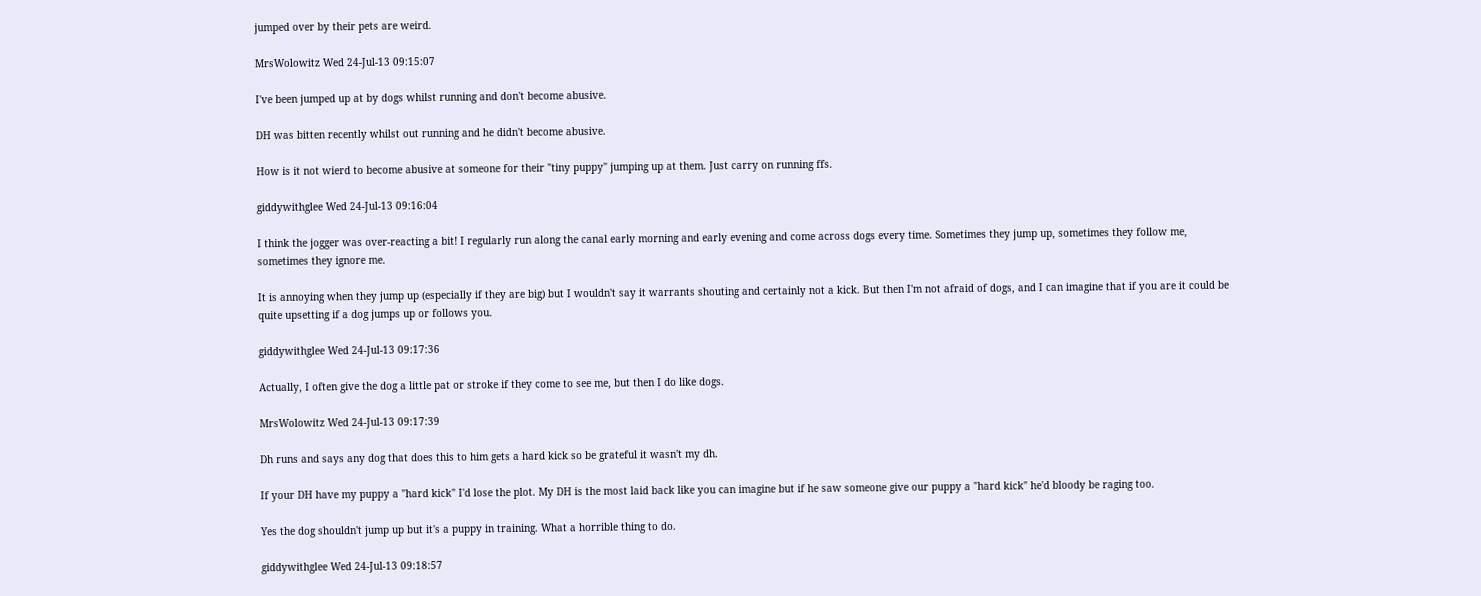jumped over by their pets are weird.

MrsWolowitz Wed 24-Jul-13 09:15:07

I've been jumped up at by dogs whilst running and don't become abusive.

DH was bitten recently whilst out running and he didn't become abusive.

How is it not wierd to become abusive at someone for their "tiny puppy" jumping up at them. Just carry on running ffs.

giddywithglee Wed 24-Jul-13 09:16:04

I think the jogger was over-reacting a bit! I regularly run along the canal early morning and early evening and come across dogs every time. Sometimes they jump up, sometimes they follow me, sometimes they ignore me.

It is annoying when they jump up (especially if they are big) but I wouldn't say it warrants shouting and certainly not a kick. But then I'm not afraid of dogs, and I can imagine that if you are it could be quite upsetting if a dog jumps up or follows you.

giddywithglee Wed 24-Jul-13 09:17:36

Actually, I often give the dog a little pat or stroke if they come to see me, but then I do like dogs.

MrsWolowitz Wed 24-Jul-13 09:17:39

Dh runs and says any dog that does this to him gets a hard kick so be grateful it wasn't my dh.

If your DH have my puppy a "hard kick" I'd lose the plot. My DH is the most laid back like you can imagine but if he saw someone give our puppy a "hard kick" he'd bloody be raging too.

Yes the dog shouldn't jump up but it's a puppy in training. What a horrible thing to do.

giddywithglee Wed 24-Jul-13 09:18:57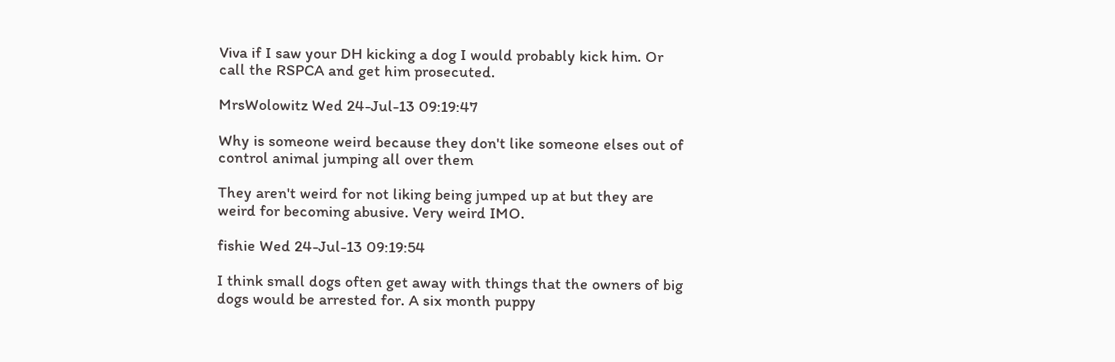Viva if I saw your DH kicking a dog I would probably kick him. Or call the RSPCA and get him prosecuted.

MrsWolowitz Wed 24-Jul-13 09:19:47

Why is someone weird because they don't like someone elses out of control animal jumping all over them

They aren't weird for not liking being jumped up at but they are weird for becoming abusive. Very weird IMO.

fishie Wed 24-Jul-13 09:19:54

I think small dogs often get away with things that the owners of big dogs would be arrested for. A six month puppy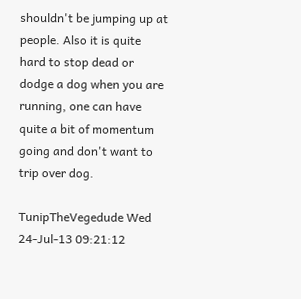shouldn't be jumping up at people. Also it is quite hard to stop dead or dodge a dog when you are running, one can have quite a bit of momentum going and don't want to trip over dog.

TunipTheVegedude Wed 24-Jul-13 09:21:12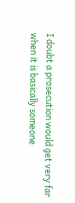I doubt a prosecution would get very far when it is basically someone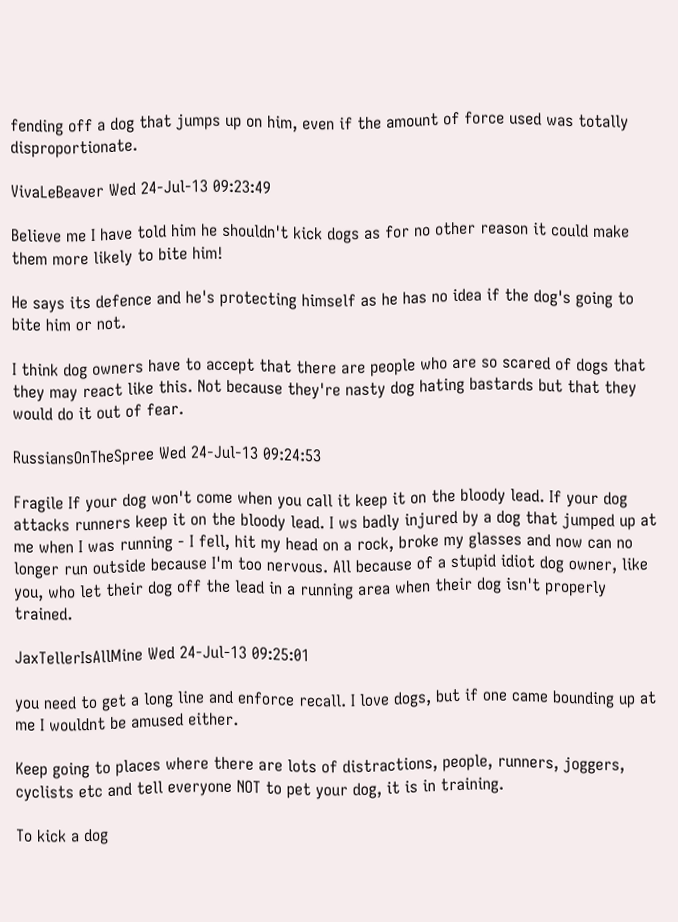fending off a dog that jumps up on him, even if the amount of force used was totally disproportionate.

VivaLeBeaver Wed 24-Jul-13 09:23:49

Believe me I have told him he shouldn't kick dogs as for no other reason it could make them more likely to bite him!

He says its defence and he's protecting himself as he has no idea if the dog's going to bite him or not.

I think dog owners have to accept that there are people who are so scared of dogs that they may react like this. Not because they're nasty dog hating bastards but that they would do it out of fear.

RussiansOnTheSpree Wed 24-Jul-13 09:24:53

Fragile If your dog won't come when you call it keep it on the bloody lead. If your dog attacks runners keep it on the bloody lead. I ws badly injured by a dog that jumped up at me when I was running - I fell, hit my head on a rock, broke my glasses and now can no longer run outside because I'm too nervous. All because of a stupid idiot dog owner, like you, who let their dog off the lead in a running area when their dog isn't properly trained.

JaxTellerIsAllMine Wed 24-Jul-13 09:25:01

you need to get a long line and enforce recall. I love dogs, but if one came bounding up at me I wouldnt be amused either.

Keep going to places where there are lots of distractions, people, runners, joggers, cyclists etc and tell everyone NOT to pet your dog, it is in training.

To kick a dog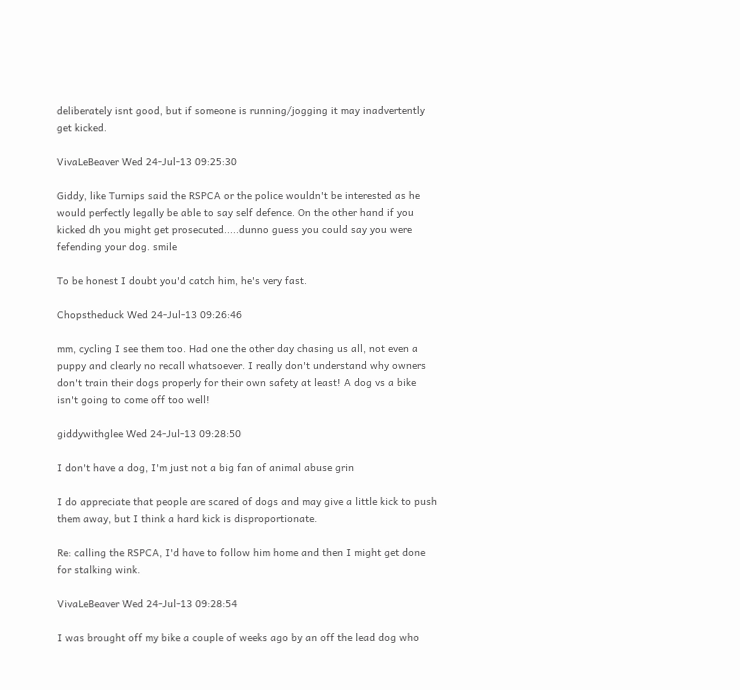deliberately isnt good, but if someone is running/jogging it may inadvertently get kicked.

VivaLeBeaver Wed 24-Jul-13 09:25:30

Giddy, like Turnips said the RSPCA or the police wouldn't be interested as he would perfectly legally be able to say self defence. On the other hand if you kicked dh you might get prosecuted.....dunno guess you could say you were fefending your dog. smile

To be honest I doubt you'd catch him, he's very fast.

Chopstheduck Wed 24-Jul-13 09:26:46

mm, cycling I see them too. Had one the other day chasing us all, not even a puppy and clearly no recall whatsoever. I really don't understand why owners don't train their dogs properly for their own safety at least! A dog vs a bike isn't going to come off too well!

giddywithglee Wed 24-Jul-13 09:28:50

I don't have a dog, I'm just not a big fan of animal abuse grin

I do appreciate that people are scared of dogs and may give a little kick to push them away, but I think a hard kick is disproportionate.

Re: calling the RSPCA, I'd have to follow him home and then I might get done for stalking wink.

VivaLeBeaver Wed 24-Jul-13 09:28:54

I was brought off my bike a couple of weeks ago by an off the lead dog who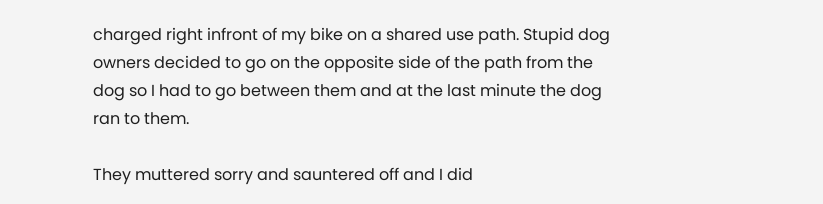charged right infront of my bike on a shared use path. Stupid dog owners decided to go on the opposite side of the path from the dog so I had to go between them and at the last minute the dog ran to them.

They muttered sorry and sauntered off and I did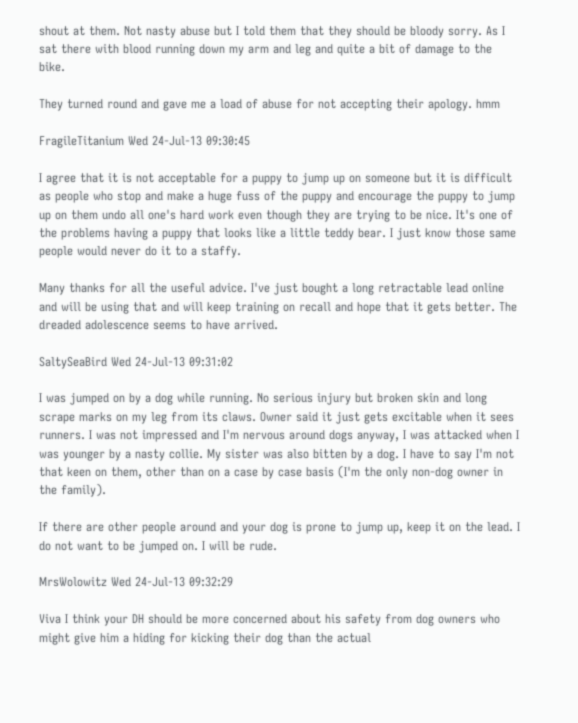shout at them. Not nasty abuse but I told them that they should be bloody sorry. As I sat there with blood running down my arm and leg and quite a bit of damage to the bike.

They turned round and gave me a load of abuse for not accepting their apology. hmm

FragileTitanium Wed 24-Jul-13 09:30:45

I agree that it is not acceptable for a puppy to jump up on someone but it is difficult as people who stop and make a huge fuss of the puppy and encourage the puppy to jump up on them undo all one's hard work even though they are trying to be nice. It's one of the problems having a puppy that looks like a little teddy bear. I just know those same people would never do it to a staffy.

Many thanks for all the useful advice. I've just bought a long retractable lead online and will be using that and will keep training on recall and hope that it gets better. The dreaded adolescence seems to have arrived.

SaltySeaBird Wed 24-Jul-13 09:31:02

I was jumped on by a dog while running. No serious injury but broken skin and long scrape marks on my leg from its claws. Owner said it just gets excitable when it sees runners. I was not impressed and I'm nervous around dogs anyway, I was attacked when I was younger by a nasty collie. My sister was also bitten by a dog. I have to say I'm not that keen on them, other than on a case by case basis (I'm the only non-dog owner in the family).

If there are other people around and your dog is prone to jump up, keep it on the lead. I do not want to be jumped on. I will be rude.

MrsWolowitz Wed 24-Jul-13 09:32:29

Viva I think your DH should be more concerned about his safety from dog owners who might give him a hiding for kicking their dog than the actual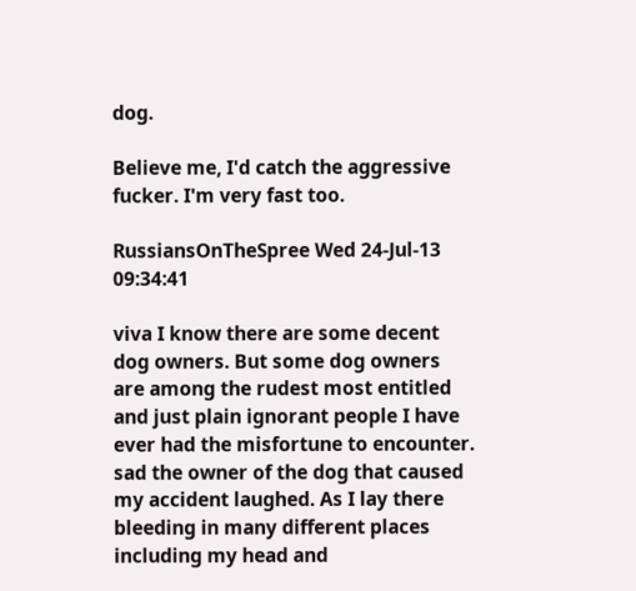dog.

Believe me, I'd catch the aggressive fucker. I'm very fast too.

RussiansOnTheSpree Wed 24-Jul-13 09:34:41

viva I know there are some decent dog owners. But some dog owners are among the rudest most entitled and just plain ignorant people I have ever had the misfortune to encounter. sad the owner of the dog that caused my accident laughed. As I lay there bleeding in many different places including my head and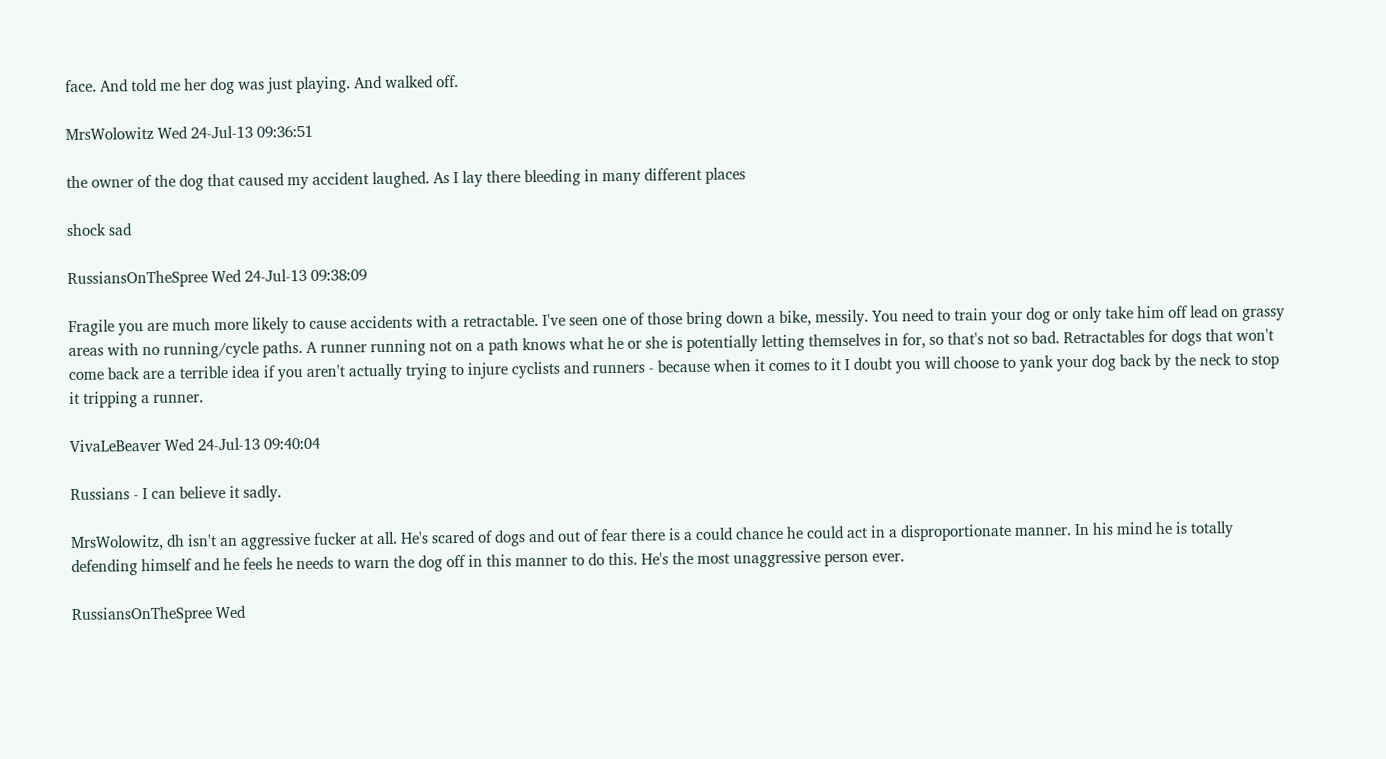face. And told me her dog was just playing. And walked off.

MrsWolowitz Wed 24-Jul-13 09:36:51

the owner of the dog that caused my accident laughed. As I lay there bleeding in many different places

shock sad

RussiansOnTheSpree Wed 24-Jul-13 09:38:09

Fragile you are much more likely to cause accidents with a retractable. I've seen one of those bring down a bike, messily. You need to train your dog or only take him off lead on grassy areas with no running/cycle paths. A runner running not on a path knows what he or she is potentially letting themselves in for, so that's not so bad. Retractables for dogs that won't come back are a terrible idea if you aren't actually trying to injure cyclists and runners - because when it comes to it I doubt you will choose to yank your dog back by the neck to stop it tripping a runner.

VivaLeBeaver Wed 24-Jul-13 09:40:04

Russians - I can believe it sadly.

MrsWolowitz, dh isn't an aggressive fucker at all. He's scared of dogs and out of fear there is a could chance he could act in a disproportionate manner. In his mind he is totally defending himself and he feels he needs to warn the dog off in this manner to do this. He's the most unaggressive person ever.

RussiansOnTheSpree Wed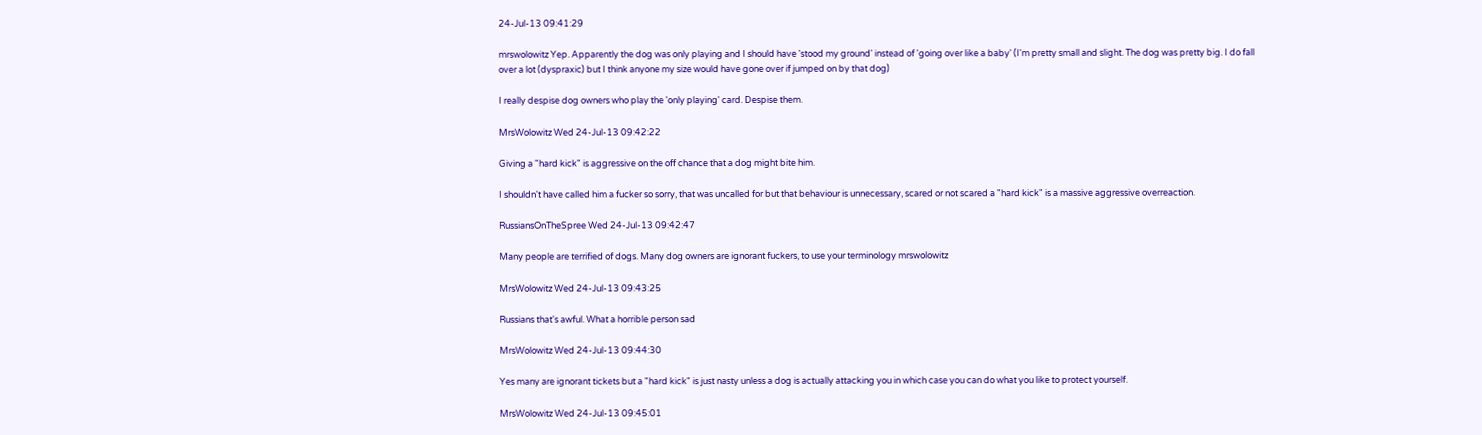24-Jul-13 09:41:29

mrswolowitz Yep. Apparently the dog was only playing and I should have 'stood my ground' instead of 'going over like a baby' (I'm pretty small and slight. The dog was pretty big. I do fall over a lot (dyspraxic) but I think anyone my size would have gone over if jumped on by that dog)

I really despise dog owners who play the 'only playing' card. Despise them.

MrsWolowitz Wed 24-Jul-13 09:42:22

Giving a "hard kick" is aggressive on the off chance that a dog might bite him.

I shouldn't have called him a fucker so sorry, that was uncalled for but that behaviour is unnecessary, scared or not scared a "hard kick" is a massive aggressive overreaction.

RussiansOnTheSpree Wed 24-Jul-13 09:42:47

Many people are terrified of dogs. Many dog owners are ignorant fuckers, to use your terminology mrswolowitz

MrsWolowitz Wed 24-Jul-13 09:43:25

Russians that's awful. What a horrible person sad

MrsWolowitz Wed 24-Jul-13 09:44:30

Yes many are ignorant tickets but a "hard kick" is just nasty unless a dog is actually attacking you in which case you can do what you like to protect yourself.

MrsWolowitz Wed 24-Jul-13 09:45:01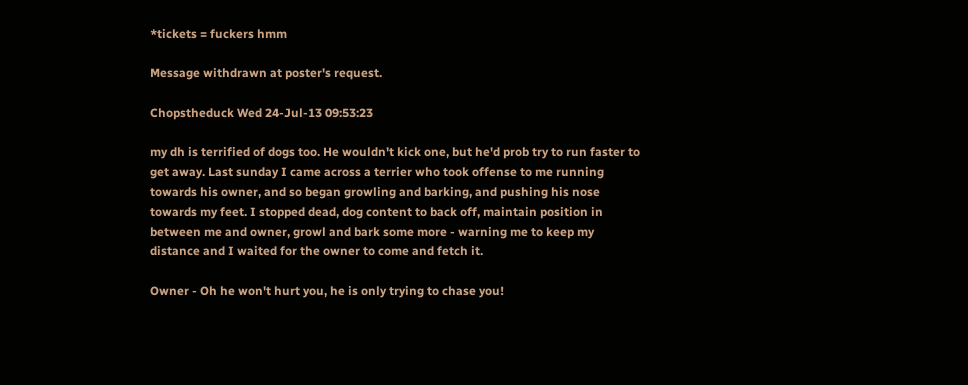*tickets = fuckers hmm

Message withdrawn at poster's request.

Chopstheduck Wed 24-Jul-13 09:53:23

my dh is terrified of dogs too. He wouldn't kick one, but he'd prob try to run faster to get away. Last sunday I came across a terrier who took offense to me running towards his owner, and so began growling and barking, and pushing his nose towards my feet. I stopped dead, dog content to back off, maintain position in between me and owner, growl and bark some more - warning me to keep my distance and I waited for the owner to come and fetch it.

Owner - Oh he won't hurt you, he is only trying to chase you!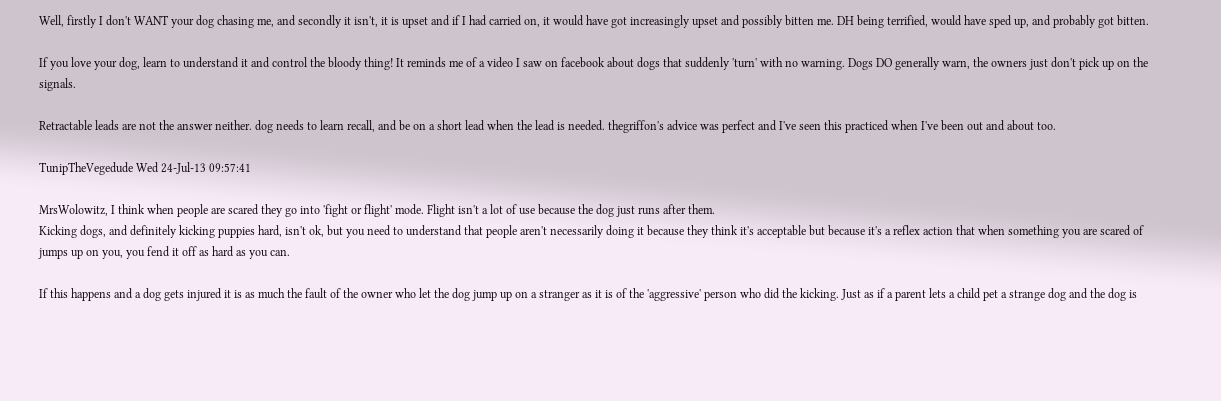Well, firstly I don't WANT your dog chasing me, and secondly it isn't, it is upset and if I had carried on, it would have got increasingly upset and possibly bitten me. DH being terrified, would have sped up, and probably got bitten.

If you love your dog, learn to understand it and control the bloody thing! It reminds me of a video I saw on facebook about dogs that suddenly 'turn' with no warning. Dogs DO generally warn, the owners just don't pick up on the signals.

Retractable leads are not the answer neither. dog needs to learn recall, and be on a short lead when the lead is needed. thegriffon's advice was perfect and I've seen this practiced when I've been out and about too.

TunipTheVegedude Wed 24-Jul-13 09:57:41

MrsWolowitz, I think when people are scared they go into 'fight or flight' mode. Flight isn't a lot of use because the dog just runs after them.
Kicking dogs, and definitely kicking puppies hard, isn't ok, but you need to understand that people aren't necessarily doing it because they think it's acceptable but because it's a reflex action that when something you are scared of jumps up on you, you fend it off as hard as you can.

If this happens and a dog gets injured it is as much the fault of the owner who let the dog jump up on a stranger as it is of the 'aggressive' person who did the kicking. Just as if a parent lets a child pet a strange dog and the dog is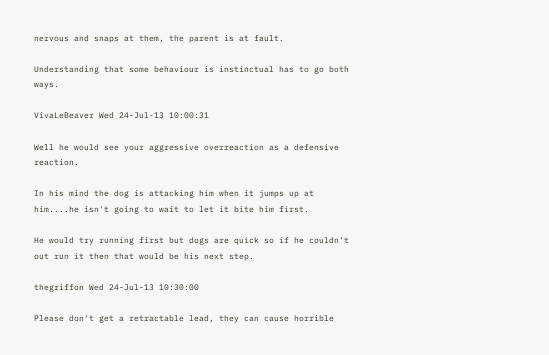nervous and snaps at them, the parent is at fault.

Understanding that some behaviour is instinctual has to go both ways.

VivaLeBeaver Wed 24-Jul-13 10:00:31

Well he would see your aggressive overreaction as a defensive reaction.

In his mind the dog is attacking him when it jumps up at him....he isn't going to wait to let it bite him first.

He would try running first but dogs are quick so if he couldn't out run it then that would be his next step.

thegriffon Wed 24-Jul-13 10:30:00

Please don't get a retractable lead, they can cause horrible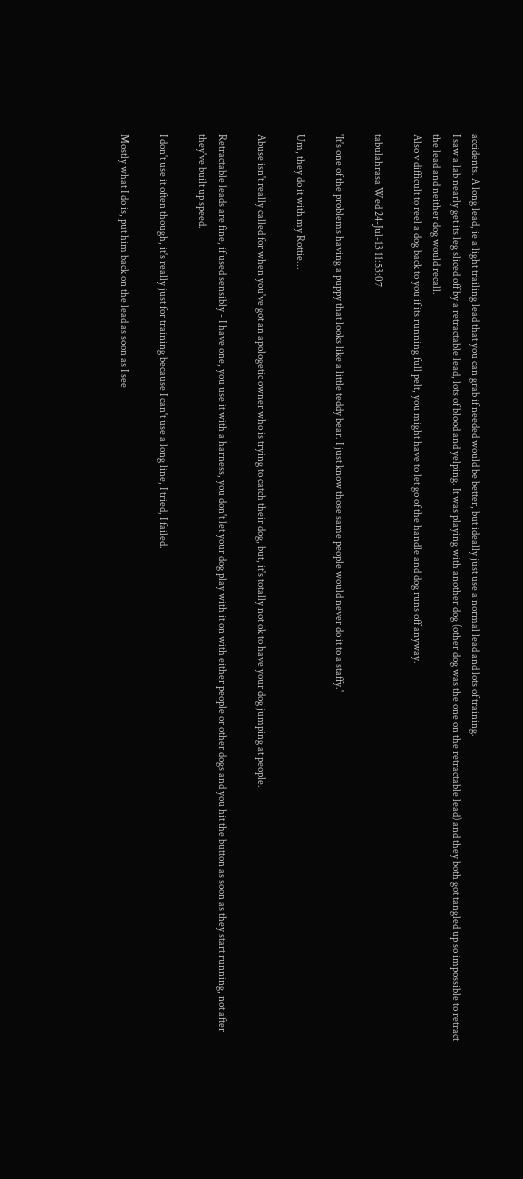accidents. A long lead, ie a light trailing lead that you can grab if needed would be better, but ideally just use a normal lead and lots of training.
I saw a lab nearly get its leg sliced off by a retractable lead, lots of blood and yelping. It was playing with another dog (other dog was the one on the retractable lead) and they both got tangled up so impossible to retract the lead and neither dog would recall.
Also v difficult to reel a dog back to you if its running full pelt, you might have to let go of the handle and dog runs off anyway.

tabulahrasa Wed 24-Jul-13 11:53:07

'It's one of the problems having a puppy that looks like a little teddy bear. I just know those same people would never do it to a staffy.'

Um, they do it with my Rottie...

Abuse isn't really called for when you've got an apologetic owner who is trying to catch their dog, but, it's totally not ok to have your dog jumping at people.

Retractable leads are fine, if used sensibly - I have one, you use it with a harness, you don't let your dog play with it on with either people or other dogs and you hit the button as soon as they start running, not after they've built up speed.

I don't use it often though, it's really just for training because I can't use a long line, I tried, I failed.

Mostly what I do is, put him back on the lead as soon as I see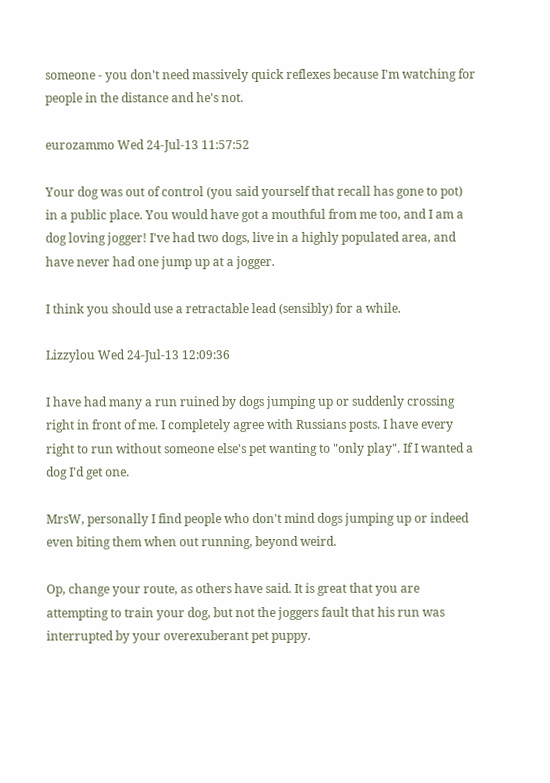someone - you don't need massively quick reflexes because I'm watching for people in the distance and he's not.

eurozammo Wed 24-Jul-13 11:57:52

Your dog was out of control (you said yourself that recall has gone to pot) in a public place. You would have got a mouthful from me too, and I am a dog loving jogger! I've had two dogs, live in a highly populated area, and have never had one jump up at a jogger.

I think you should use a retractable lead (sensibly) for a while.

Lizzylou Wed 24-Jul-13 12:09:36

I have had many a run ruined by dogs jumping up or suddenly crossing right in front of me. I completely agree with Russians posts. I have every right to run without someone else's pet wanting to "only play". If I wanted a dog I'd get one.

MrsW, personally I find people who don't mind dogs jumping up or indeed even biting them when out running, beyond weird.

Op, change your route, as others have said. It is great that you are attempting to train your dog, but not the joggers fault that his run was interrupted by your overexuberant pet puppy.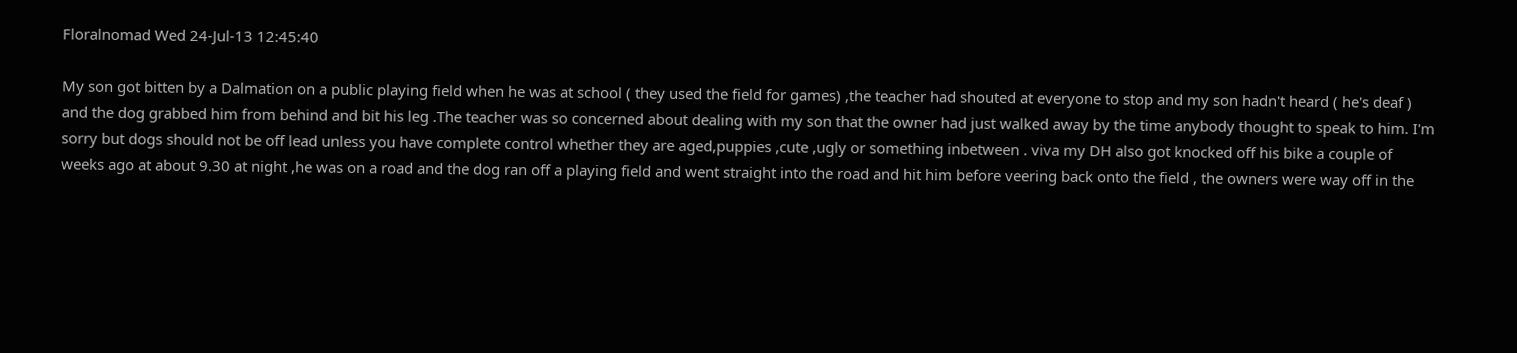Floralnomad Wed 24-Jul-13 12:45:40

My son got bitten by a Dalmation on a public playing field when he was at school ( they used the field for games) ,the teacher had shouted at everyone to stop and my son hadn't heard ( he's deaf ) and the dog grabbed him from behind and bit his leg .The teacher was so concerned about dealing with my son that the owner had just walked away by the time anybody thought to speak to him. I'm sorry but dogs should not be off lead unless you have complete control whether they are aged,puppies ,cute ,ugly or something inbetween . viva my DH also got knocked off his bike a couple of weeks ago at about 9.30 at night ,he was on a road and the dog ran off a playing field and went straight into the road and hit him before veering back onto the field , the owners were way off in the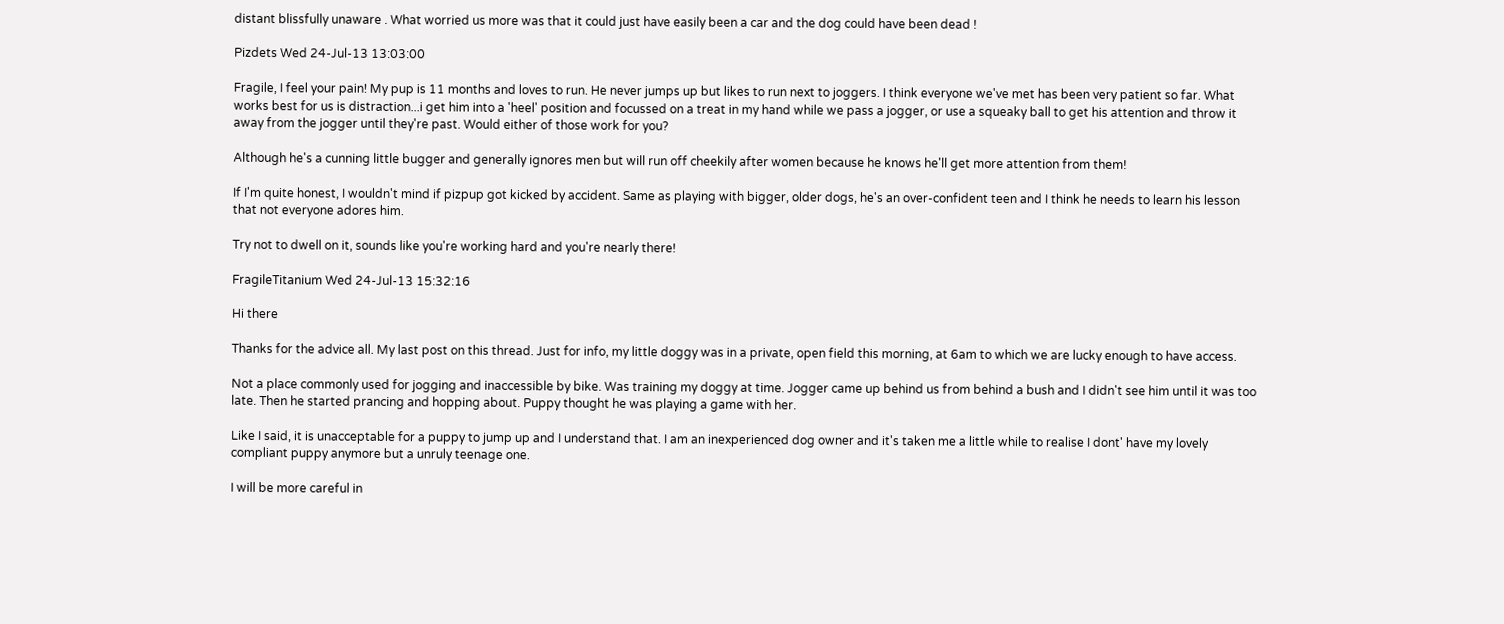distant blissfully unaware . What worried us more was that it could just have easily been a car and the dog could have been dead !

Pizdets Wed 24-Jul-13 13:03:00

Fragile, I feel your pain! My pup is 11 months and loves to run. He never jumps up but likes to run next to joggers. I think everyone we've met has been very patient so far. What works best for us is distraction...i get him into a 'heel' position and focussed on a treat in my hand while we pass a jogger, or use a squeaky ball to get his attention and throw it away from the jogger until they're past. Would either of those work for you?

Although he's a cunning little bugger and generally ignores men but will run off cheekily after women because he knows he'll get more attention from them!

If I'm quite honest, I wouldn't mind if pizpup got kicked by accident. Same as playing with bigger, older dogs, he's an over-confident teen and I think he needs to learn his lesson that not everyone adores him.

Try not to dwell on it, sounds like you're working hard and you're nearly there!

FragileTitanium Wed 24-Jul-13 15:32:16

Hi there

Thanks for the advice all. My last post on this thread. Just for info, my little doggy was in a private, open field this morning, at 6am to which we are lucky enough to have access.

Not a place commonly used for jogging and inaccessible by bike. Was training my doggy at time. Jogger came up behind us from behind a bush and I didn't see him until it was too late. Then he started prancing and hopping about. Puppy thought he was playing a game with her.

Like I said, it is unacceptable for a puppy to jump up and I understand that. I am an inexperienced dog owner and it's taken me a little while to realise I dont' have my lovely compliant puppy anymore but a unruly teenage one.

I will be more careful in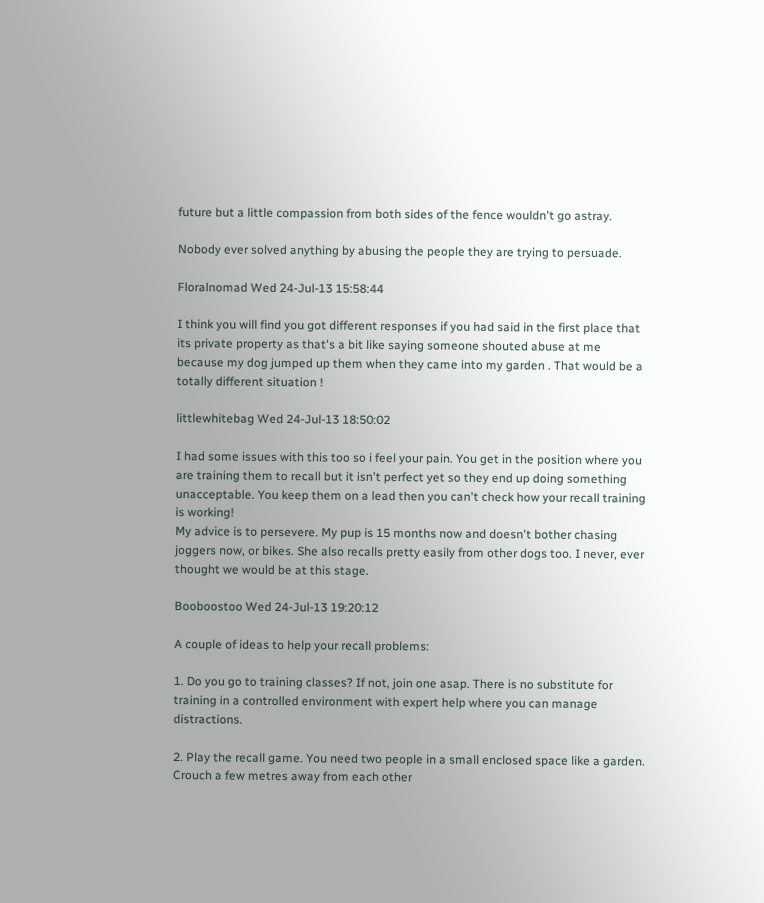future but a little compassion from both sides of the fence wouldn't go astray.

Nobody ever solved anything by abusing the people they are trying to persuade.

Floralnomad Wed 24-Jul-13 15:58:44

I think you will find you got different responses if you had said in the first place that its private property as that's a bit like saying someone shouted abuse at me because my dog jumped up them when they came into my garden . That would be a totally different situation !

littlewhitebag Wed 24-Jul-13 18:50:02

I had some issues with this too so i feel your pain. You get in the position where you are training them to recall but it isn't perfect yet so they end up doing something unacceptable. You keep them on a lead then you can't check how your recall training is working!
My advice is to persevere. My pup is 15 months now and doesn't bother chasing joggers now, or bikes. She also recalls pretty easily from other dogs too. I never, ever thought we would be at this stage.

Booboostoo Wed 24-Jul-13 19:20:12

A couple of ideas to help your recall problems:

1. Do you go to training classes? If not, join one asap. There is no substitute for training in a controlled environment with expert help where you can manage distractions.

2. Play the recall game. You need two people in a small enclosed space like a garden. Crouch a few metres away from each other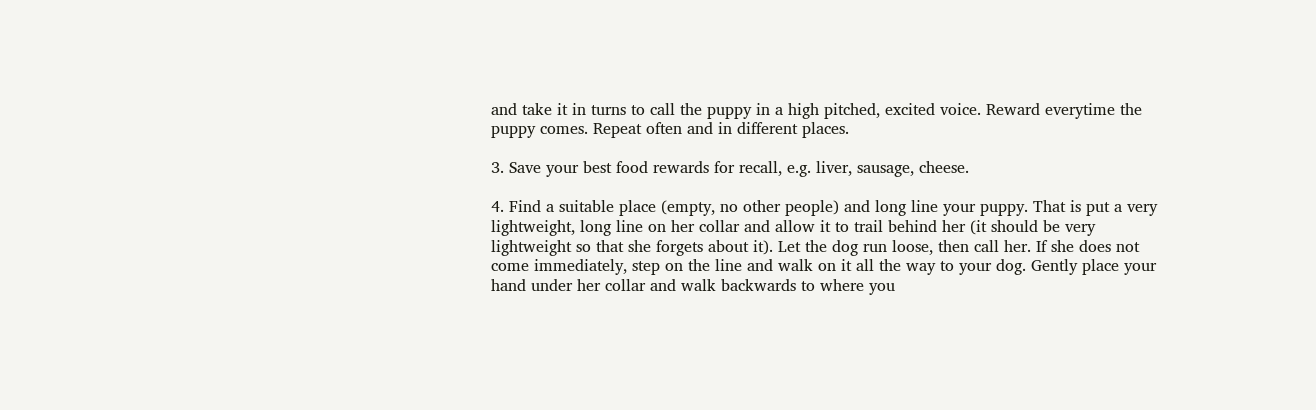and take it in turns to call the puppy in a high pitched, excited voice. Reward everytime the puppy comes. Repeat often and in different places.

3. Save your best food rewards for recall, e.g. liver, sausage, cheese.

4. Find a suitable place (empty, no other people) and long line your puppy. That is put a very lightweight, long line on her collar and allow it to trail behind her (it should be very lightweight so that she forgets about it). Let the dog run loose, then call her. If she does not come immediately, step on the line and walk on it all the way to your dog. Gently place your hand under her collar and walk backwards to where you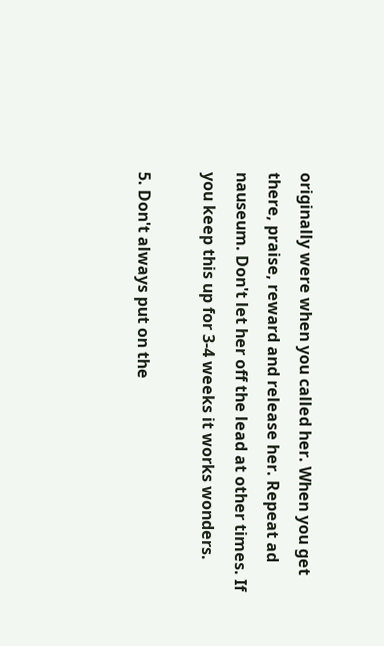originally were when you called her. When you get there, praise, reward and release her. Repeat ad nauseum. Don't let her off the lead at other times. If you keep this up for 3-4 weeks it works wonders.

5. Don't always put on the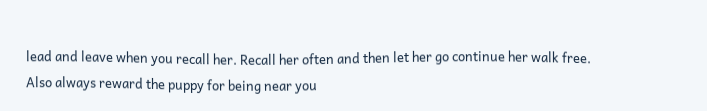lead and leave when you recall her. Recall her often and then let her go continue her walk free. Also always reward the puppy for being near you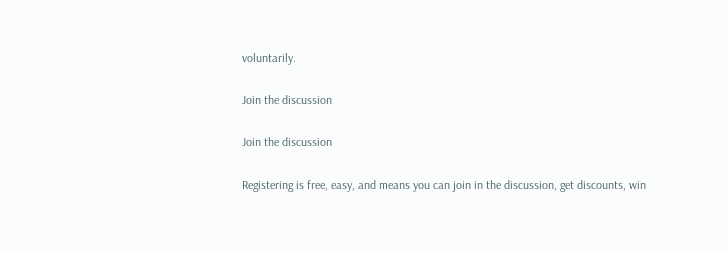voluntarily.

Join the discussion

Join the discussion

Registering is free, easy, and means you can join in the discussion, get discounts, win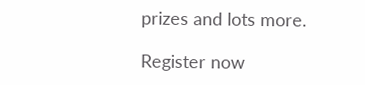prizes and lots more.

Register now